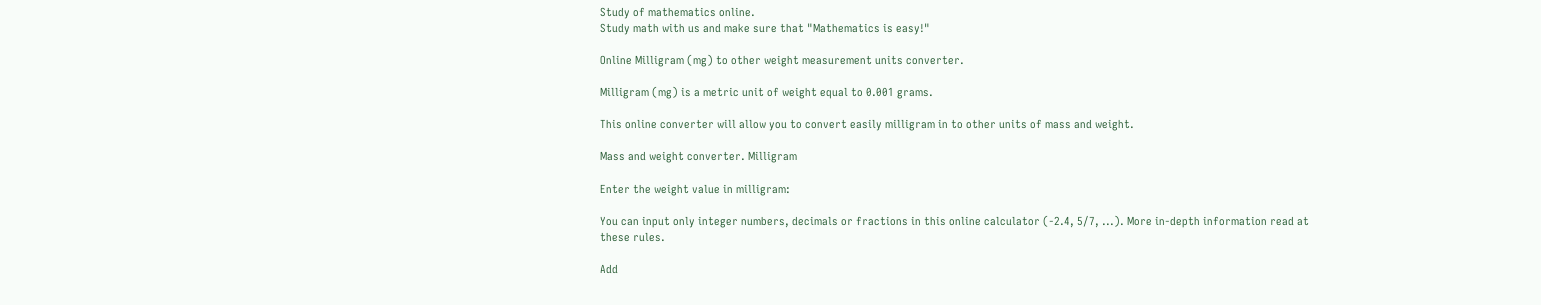Study of mathematics online.
Study math with us and make sure that "Mathematics is easy!"

Online Milligram (mg) to other weight measurement units converter.

Milligram (mg) is a metric unit of weight equal to 0.001 grams.

This online converter will allow you to convert easily milligram in to other units of mass and weight.

Mass and weight converter. Milligram

Enter the weight value in milligram:

You can input only integer numbers, decimals or fractions in this online calculator (-2.4, 5/7, ...). More in-depth information read at these rules.

Add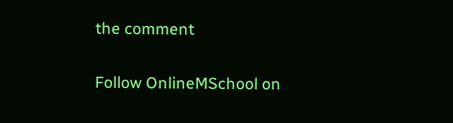the comment

Follow OnlineMSchool on